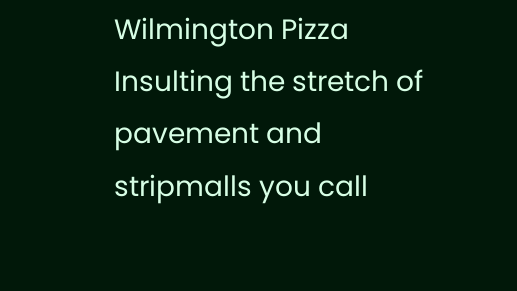Wilmington Pizza Insulting the stretch of pavement and stripmalls you call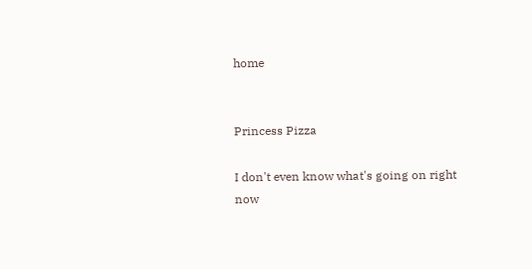home


Princess Pizza

I don't even know what's going on right now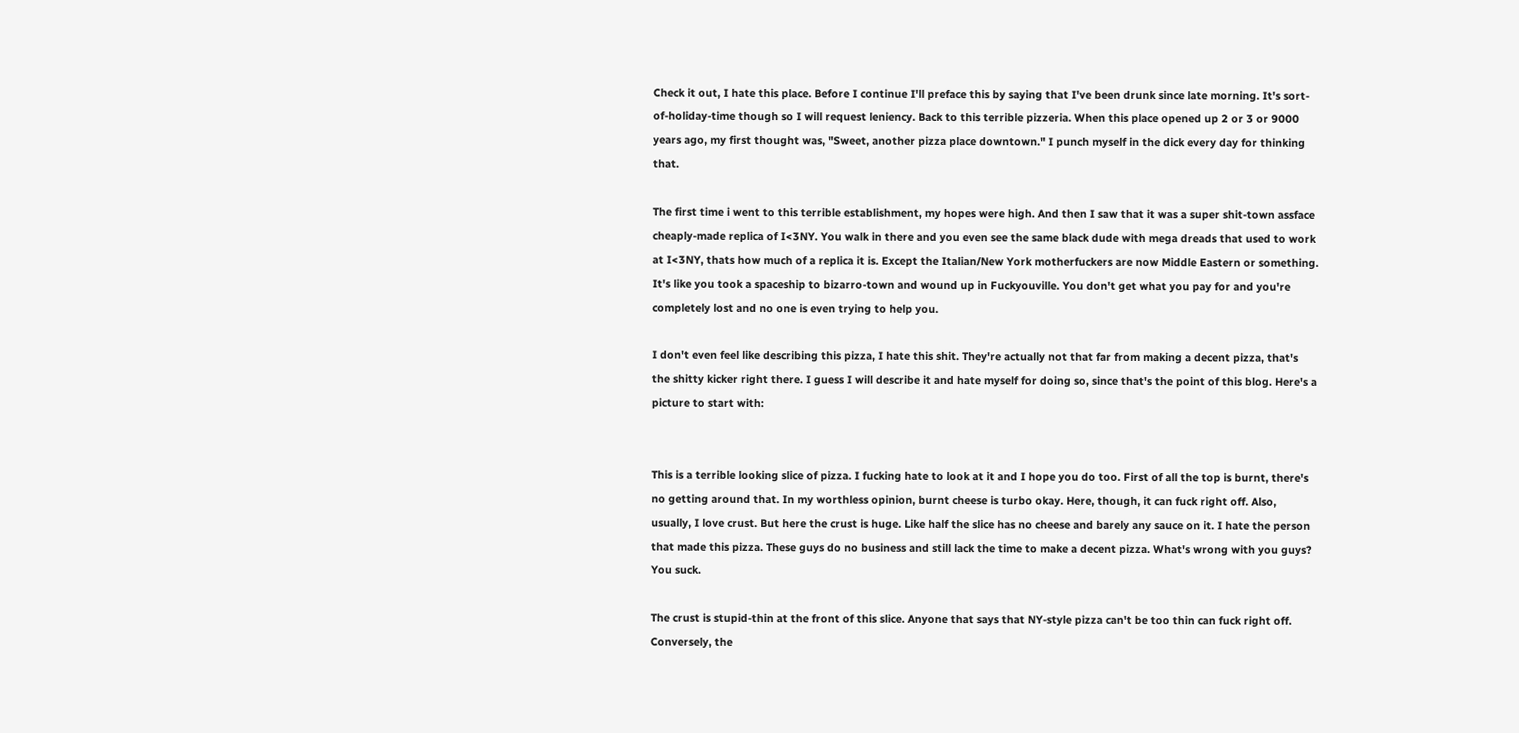Check it out, I hate this place. Before I continue I'll preface this by saying that I've been drunk since late morning. It's sort-of-holiday-time though so I will request leniency. Back to this terrible pizzeria. When this place opened up 2 or 3 or 9000 years ago, my first thought was, "Sweet, another pizza place downtown." I punch myself in the dick every day for thinking that.

The first time i went to this terrible establishment, my hopes were high. And then I saw that it was a super shit-town assface cheaply-made replica of I<3NY. You walk in there and you even see the same black dude with mega dreads that used to work at I<3NY, thats how much of a replica it is. Except the Italian/New York motherfuckers are now Middle Eastern or something. It's like you took a spaceship to bizarro-town and wound up in Fuckyouville. You don't get what you pay for and you're completely lost and no one is even trying to help you.

I don't even feel like describing this pizza, I hate this shit. They're actually not that far from making a decent pizza, that's the shitty kicker right there. I guess I will describe it and hate myself for doing so, since that's the point of this blog. Here's a picture to start with:


This is a terrible looking slice of pizza. I fucking hate to look at it and I hope you do too. First of all the top is burnt, there's no getting around that. In my worthless opinion, burnt cheese is turbo okay. Here, though, it can fuck right off. Also, usually, I love crust. But here the crust is huge. Like half the slice has no cheese and barely any sauce on it. I hate the person that made this pizza. These guys do no business and still lack the time to make a decent pizza. What's wrong with you guys? You suck.

The crust is stupid-thin at the front of this slice. Anyone that says that NY-style pizza can't be too thin can fuck right off. Conversely, the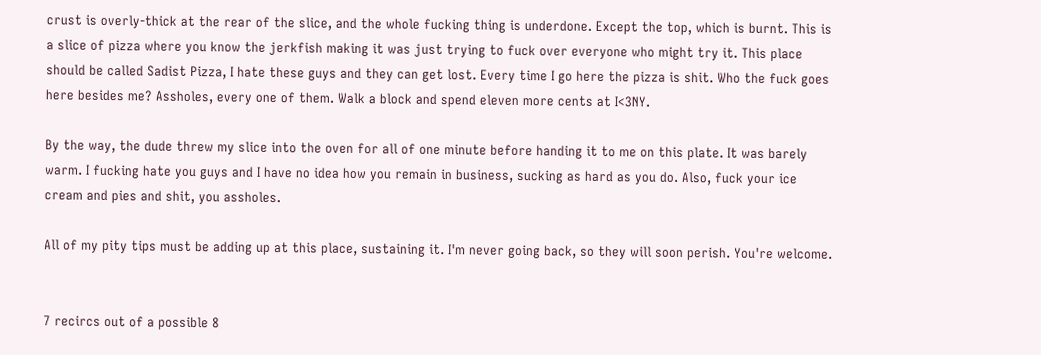crust is overly-thick at the rear of the slice, and the whole fucking thing is underdone. Except the top, which is burnt. This is a slice of pizza where you know the jerkfish making it was just trying to fuck over everyone who might try it. This place should be called Sadist Pizza, I hate these guys and they can get lost. Every time I go here the pizza is shit. Who the fuck goes here besides me? Assholes, every one of them. Walk a block and spend eleven more cents at I<3NY.

By the way, the dude threw my slice into the oven for all of one minute before handing it to me on this plate. It was barely warm. I fucking hate you guys and I have no idea how you remain in business, sucking as hard as you do. Also, fuck your ice cream and pies and shit, you assholes.

All of my pity tips must be adding up at this place, sustaining it. I'm never going back, so they will soon perish. You're welcome.


7 recircs out of a possible 8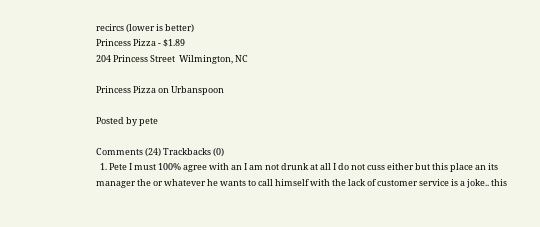recircs (lower is better)
Princess Pizza - $1.89
204 Princess Street  Wilmington, NC

Princess Pizza on Urbanspoon

Posted by pete

Comments (24) Trackbacks (0)
  1. Pete I must 100% agree with an I am not drunk at all I do not cuss either but this place an its manager the or whatever he wants to call himself with the lack of customer service is a joke.. this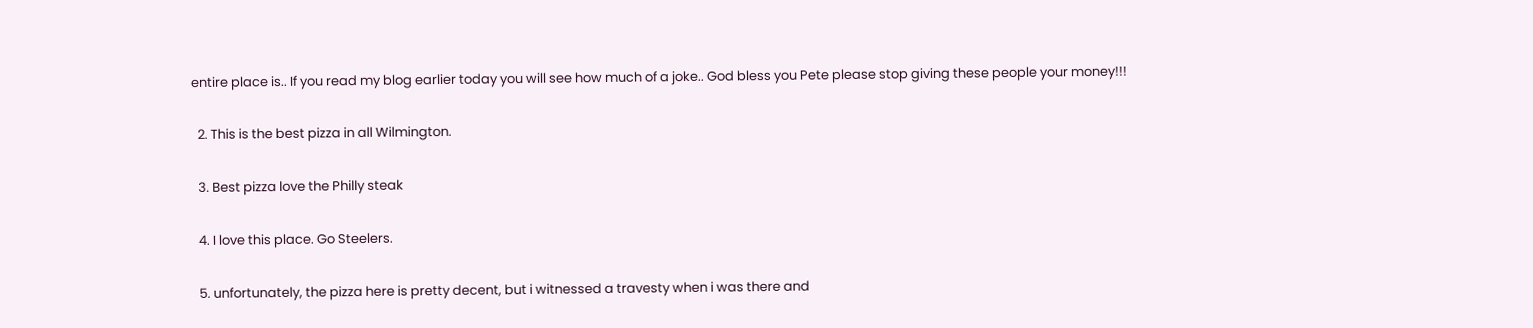entire place is.. If you read my blog earlier today you will see how much of a joke.. God bless you Pete please stop giving these people your money!!!

  2. This is the best pizza in all Wilmington.

  3. Best pizza love the Philly steak

  4. I love this place. Go Steelers.

  5. unfortunately, the pizza here is pretty decent, but i witnessed a travesty when i was there and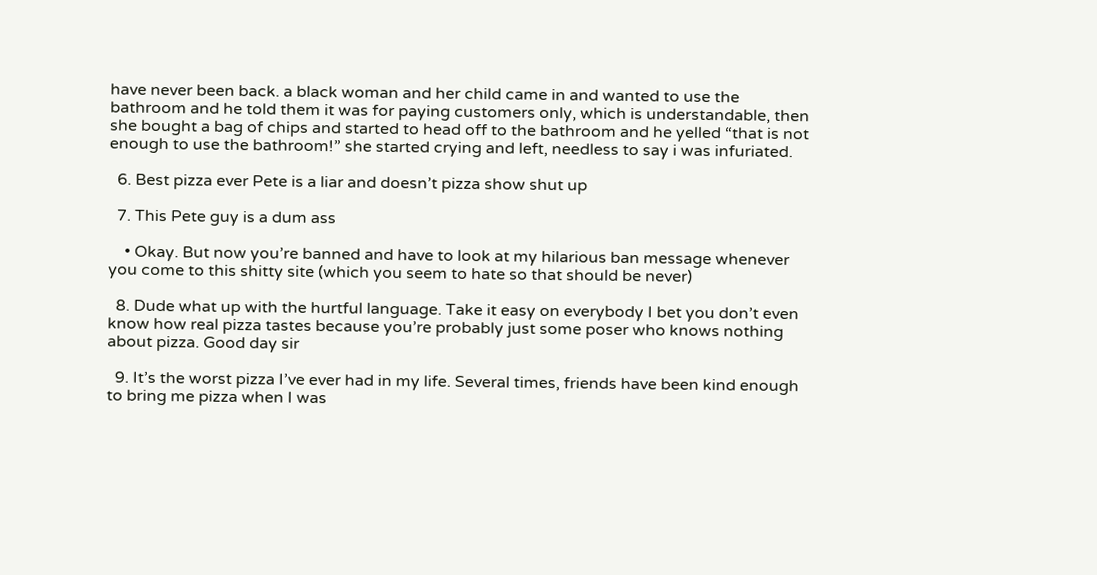have never been back. a black woman and her child came in and wanted to use the bathroom and he told them it was for paying customers only, which is understandable, then she bought a bag of chips and started to head off to the bathroom and he yelled “that is not enough to use the bathroom!” she started crying and left, needless to say i was infuriated.

  6. Best pizza ever Pete is a liar and doesn’t pizza show shut up

  7. This Pete guy is a dum ass

    • Okay. But now you’re banned and have to look at my hilarious ban message whenever you come to this shitty site (which you seem to hate so that should be never)

  8. Dude what up with the hurtful language. Take it easy on everybody I bet you don’t even know how real pizza tastes because you’re probably just some poser who knows nothing about pizza. Good day sir

  9. It’s the worst pizza I’ve ever had in my life. Several times, friends have been kind enough to bring me pizza when I was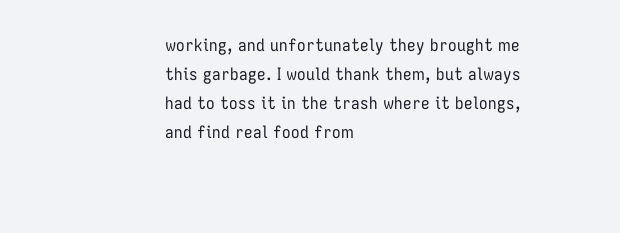working, and unfortunately they brought me this garbage. I would thank them, but always had to toss it in the trash where it belongs, and find real food from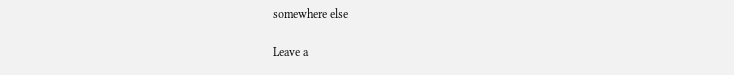somewhere else

Leave a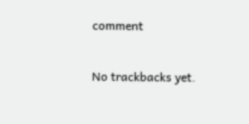comment

No trackbacks yet.